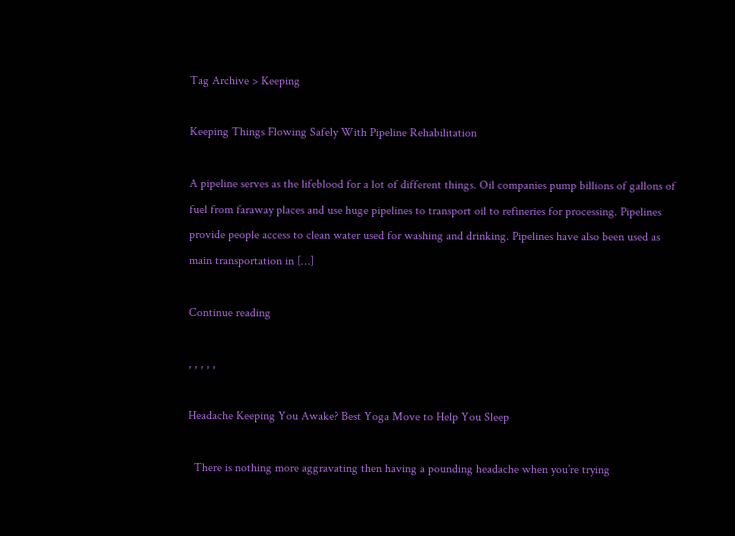Tag Archive > Keeping

Keeping Things Flowing Safely With Pipeline Rehabilitation

A pipeline serves as the lifeblood for a lot of different things. Oil companies pump billions of gallons of fuel from faraway places and use huge pipelines to transport oil to refineries for processing. Pipelines provide people access to clean water used for washing and drinking. Pipelines have also been used as main transportation in […]

Continue reading

, , , , ,

Headache Keeping You Awake? Best Yoga Move to Help You Sleep

  There is nothing more aggravating then having a pounding headache when you’re trying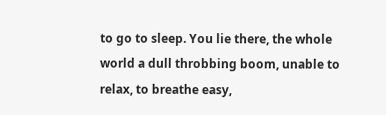to go to sleep. You lie there, the whole world a dull throbbing boom, unable to relax, to breathe easy,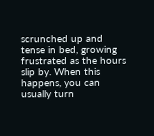scrunched up and tense in bed, growing frustrated as the hours slip by. When this happens, you can usually turn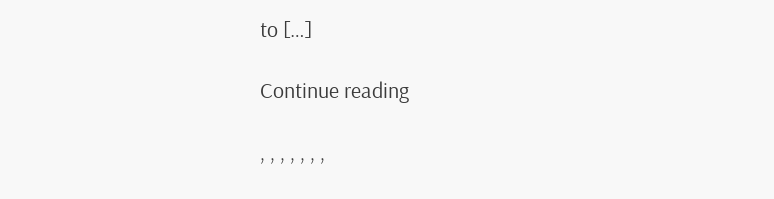to […]

Continue reading

, , , , , , ,